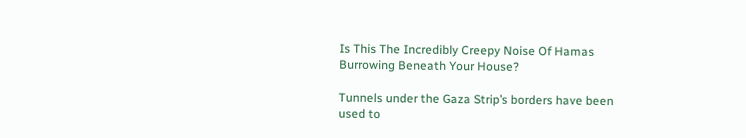Is This The Incredibly Creepy Noise Of Hamas Burrowing Beneath Your House?

Tunnels under the Gaza Strip’s borders have been used to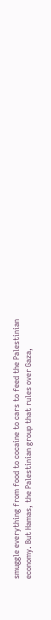smuggle everything from food to cocaine to cars to feed the Palestinian economy. But Hamas, the Palestinian group that rules over Gaza,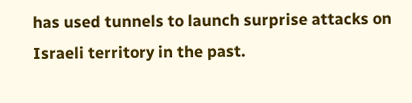has used tunnels to launch surprise attacks on Israeli territory in the past.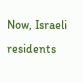Now, Israeli residents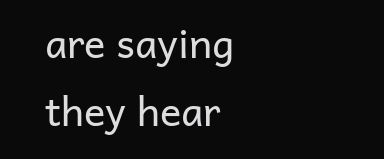are saying they hear